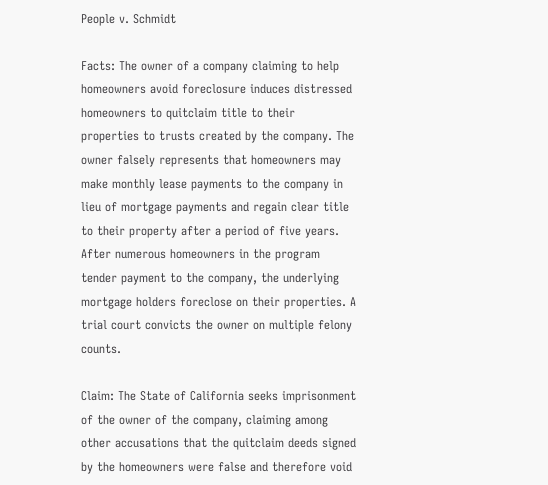People v. Schmidt

Facts: The owner of a company claiming to help homeowners avoid foreclosure induces distressed homeowners to quitclaim title to their properties to trusts created by the company. The owner falsely represents that homeowners may make monthly lease payments to the company in lieu of mortgage payments and regain clear title to their property after a period of five years. After numerous homeowners in the program tender payment to the company, the underlying mortgage holders foreclose on their properties. A trial court convicts the owner on multiple felony counts.

Claim: The State of California seeks imprisonment of the owner of the company, claiming among other accusations that the quitclaim deeds signed by the homeowners were false and therefore void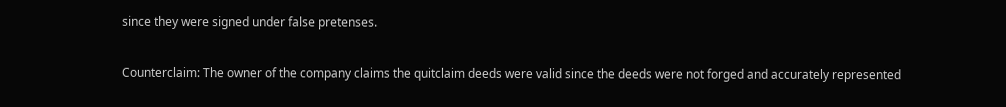since they were signed under false pretenses.

Counterclaim: The owner of the company claims the quitclaim deeds were valid since the deeds were not forged and accurately represented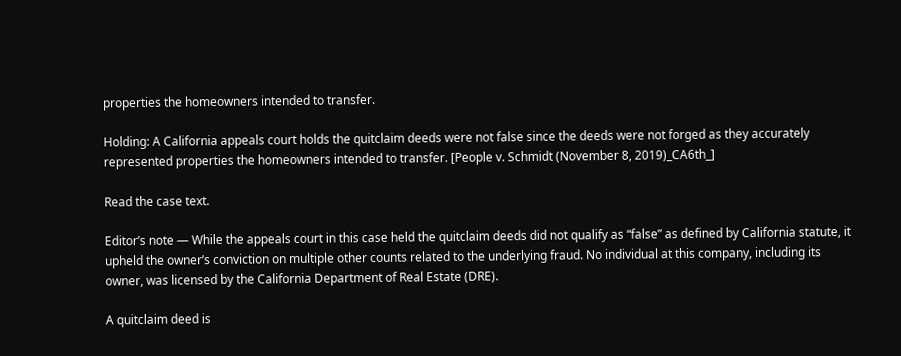properties the homeowners intended to transfer.

Holding: A California appeals court holds the quitclaim deeds were not false since the deeds were not forged as they accurately represented properties the homeowners intended to transfer. [People v. Schmidt (November 8, 2019)_CA6th_]

Read the case text.

Editor’s note — While the appeals court in this case held the quitclaim deeds did not qualify as “false” as defined by California statute, it upheld the owner’s conviction on multiple other counts related to the underlying fraud. No individual at this company, including its owner, was licensed by the California Department of Real Estate (DRE).

A quitclaim deed is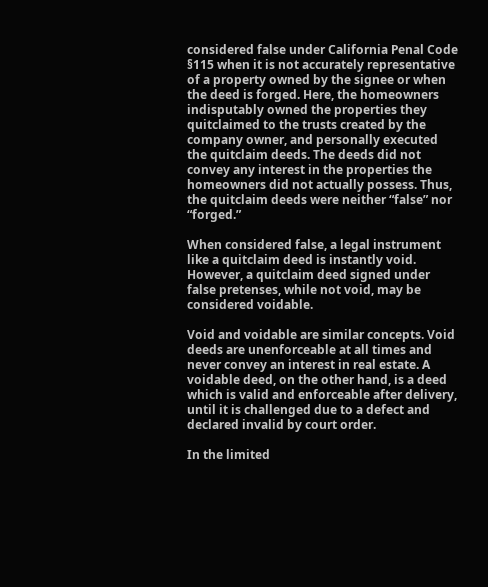considered false under California Penal Code §115 when it is not accurately representative of a property owned by the signee or when the deed is forged. Here, the homeowners indisputably owned the properties they quitclaimed to the trusts created by the company owner, and personally executed the quitclaim deeds. The deeds did not convey any interest in the properties the homeowners did not actually possess. Thus, the quitclaim deeds were neither “false” nor “forged.”

When considered false, a legal instrument like a quitclaim deed is instantly void. However, a quitclaim deed signed under false pretenses, while not void, may be considered voidable.

Void and voidable are similar concepts. Void deeds are unenforceable at all times and never convey an interest in real estate. A voidable deed, on the other hand, is a deed which is valid and enforceable after delivery, until it is challenged due to a defect and declared invalid by court order.

In the limited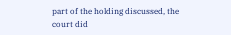part of the holding discussed, the court did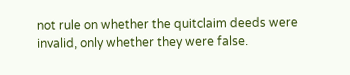not rule on whether the quitclaim deeds were invalid, only whether they were false.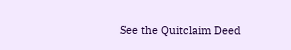See the Quitclaim Deed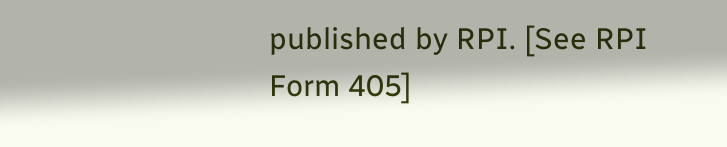published by RPI. [See RPI Form 405]